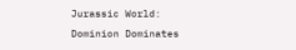Jurassic World: Dominion Dominates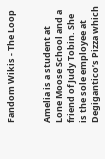Fandom Wikis - The Loop


Amelia is a student at Lone Moose School and a friend of Judy Tobin. She is the sole employee at Degigantico’s Pizza which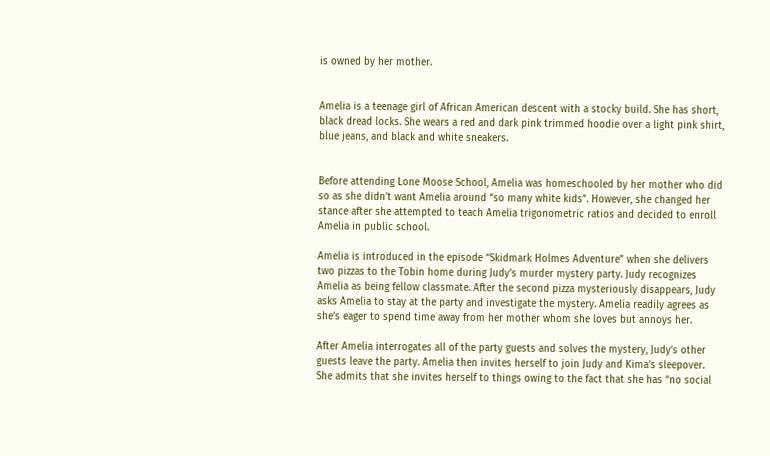is owned by her mother.


Amelia is a teenage girl of African American descent with a stocky build. She has short, black dread locks. She wears a red and dark pink trimmed hoodie over a light pink shirt, blue jeans, and black and white sneakers.


Before attending Lone Moose School, Amelia was homeschooled by her mother who did so as she didn’t want Amelia around “so many white kids”. However, she changed her stance after she attempted to teach Amelia trigonometric ratios and decided to enroll Amelia in public school.

Amelia is introduced in the episode “Skidmark Holmes Adventure” when she delivers two pizzas to the Tobin home during Judy’s murder mystery party. Judy recognizes Amelia as being fellow classmate. After the second pizza mysteriously disappears, Judy asks Amelia to stay at the party and investigate the mystery. Amelia readily agrees as she’s eager to spend time away from her mother whom she loves but annoys her.

After Amelia interrogates all of the party guests and solves the mystery, Judy’s other guests leave the party. Amelia then invites herself to join Judy and Kima’s sleepover. She admits that she invites herself to things owing to the fact that she has “no social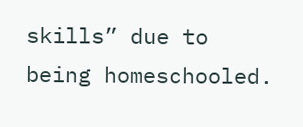skills” due to being homeschooled.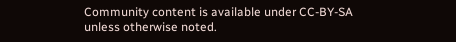Community content is available under CC-BY-SA unless otherwise noted.